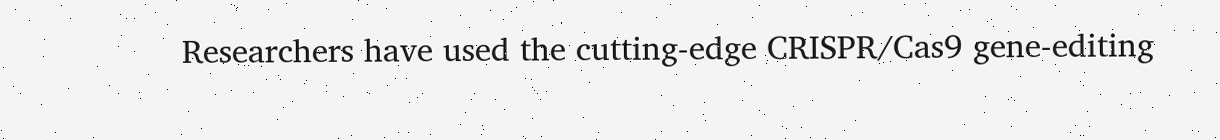Researchers have used the cutting-edge CRISPR/Cas9 gene-editing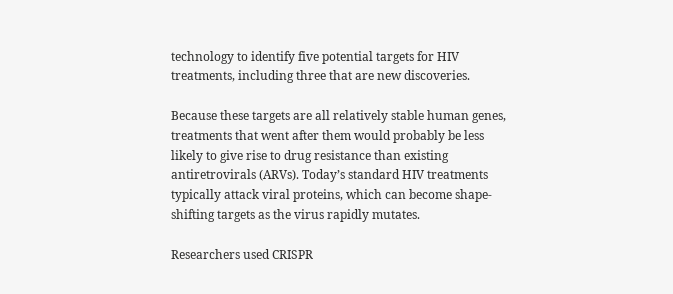technology to identify five potential targets for HIV treatments, including three that are new discoveries.

Because these targets are all relatively stable human genes, treatments that went after them would probably be less likely to give rise to drug resistance than existing antiretrovirals (ARVs). Today’s standard HIV treatments typically attack viral proteins, which can become shape-shifting targets as the virus rapidly mutates.

Researchers used CRISPR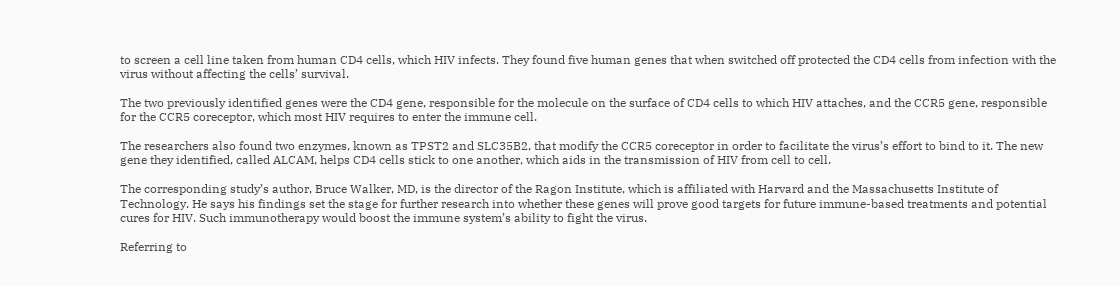to screen a cell line taken from human CD4 cells, which HIV infects. They found five human genes that when switched off protected the CD4 cells from infection with the virus without affecting the cells’ survival.

The two previously identified genes were the CD4 gene, responsible for the molecule on the surface of CD4 cells to which HIV attaches, and the CCR5 gene, responsible for the CCR5 coreceptor, which most HIV requires to enter the immune cell.

The researchers also found two enzymes, known as TPST2 and SLC35B2, that modify the CCR5 coreceptor in order to facilitate the virus’s effort to bind to it. The new gene they identified, called ALCAM, helps CD4 cells stick to one another, which aids in the transmission of HIV from cell to cell.

The corresponding study’s author, Bruce Walker, MD, is the director of the Ragon Institute, which is affiliated with Harvard and the Massachusetts Institute of Technology. He says his findings set the stage for further research into whether these genes will prove good targets for future immune-based treatments and potential cures for HIV. Such immunotherapy would boost the immune system’s ability to fight the virus.

Referring to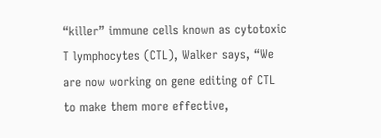“killer” immune cells known as cytotoxic T lymphocytes (CTL), Walker says, “We are now working on gene editing of CTL to make them more effective,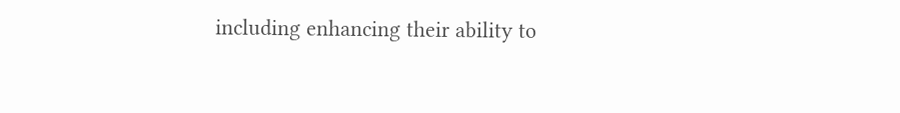including enhancing their ability to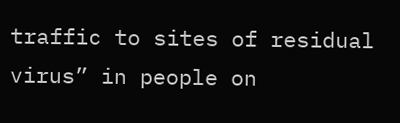traffic to sites of residual virus” in people on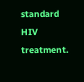standard HIV treatment.